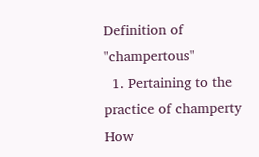Definition of "champertous"
  1. Pertaining to the practice of champerty
How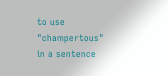to use "champertous" in a sentence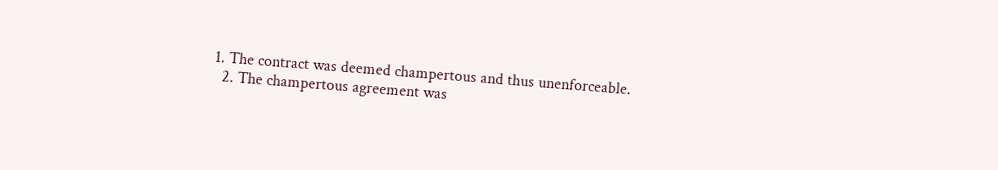1. The contract was deemed champertous and thus unenforceable.
  2. The champertous agreement was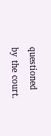questioned by the court.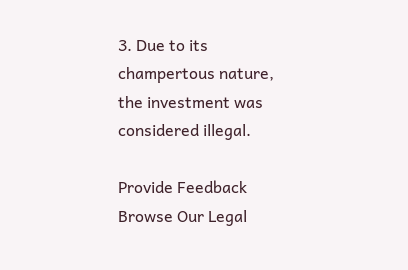3. Due to its champertous nature, the investment was considered illegal.

Provide Feedback
Browse Our Legal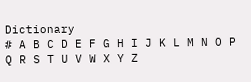Dictionary
# A B C D E F G H I J K L M N O P Q R S T U V W X Y Z